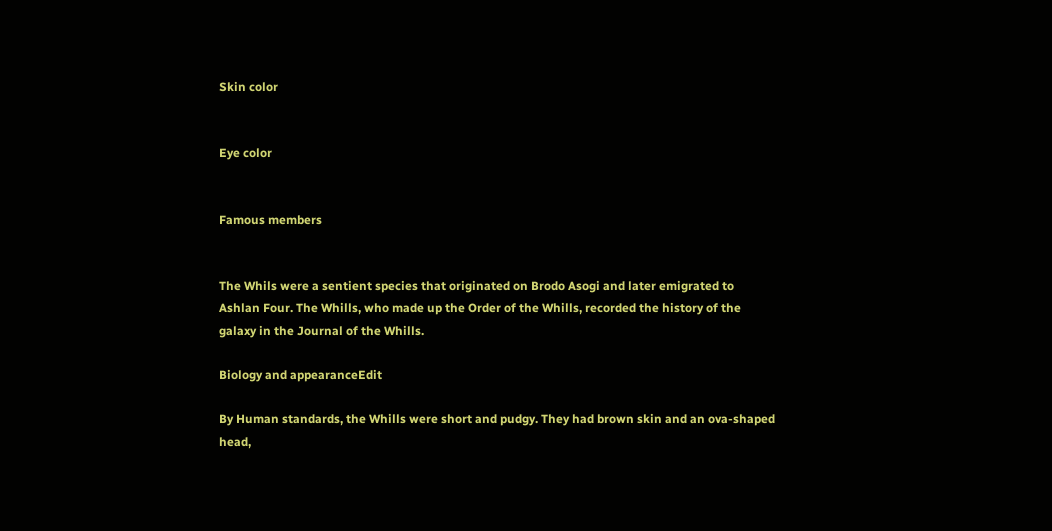Skin color


Eye color


Famous members


The Whils were a sentient species that originated on Brodo Asogi and later emigrated to Ashlan Four. The Whills, who made up the Order of the Whills, recorded the history of the galaxy in the Journal of the Whills.

Biology and appearanceEdit

By Human standards, the Whills were short and pudgy. They had brown skin and an ova-shaped head,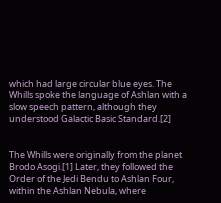which had large circular blue eyes. The Whills spoke the language of Ashlan with a slow speech pattern, although they understood Galactic Basic Standard.[2]


The Whills were originally from the planet Brodo Asogi.[1] Later, they followed the Order of the Jedi Bendu to Ashlan Four, within the Ashlan Nebula, where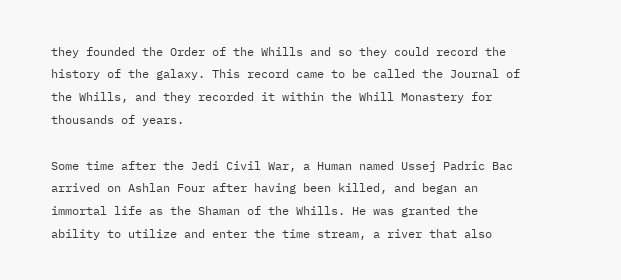they founded the Order of the Whills and so they could record the history of the galaxy. This record came to be called the Journal of the Whills, and they recorded it within the Whill Monastery for thousands of years.

Some time after the Jedi Civil War, a Human named Ussej Padric Bac arrived on Ashlan Four after having been killed, and began an immortal life as the Shaman of the Whills. He was granted the ability to utilize and enter the time stream, a river that also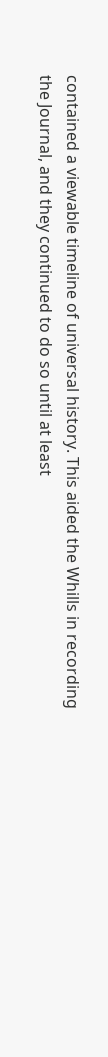contained a viewable timeline of universal history. This aided the Whills in recording the Journal, and they continued to do so until at least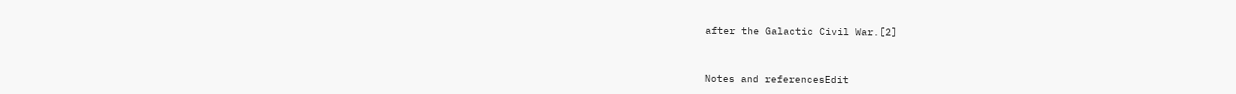after the Galactic Civil War.[2]



Notes and referencesEdit